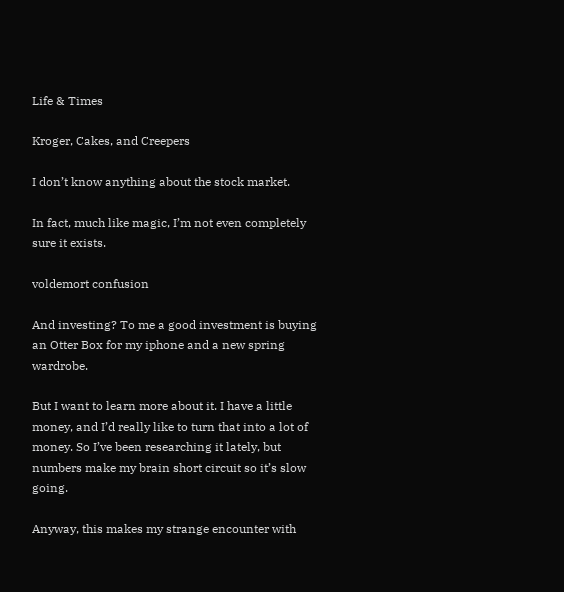Life & Times

Kroger, Cakes, and Creepers

I don’t know anything about the stock market.

In fact, much like magic, I’m not even completely sure it exists.

voldemort confusion

And investing? To me a good investment is buying an Otter Box for my iphone and a new spring wardrobe.

But I want to learn more about it. I have a little money, and I’d really like to turn that into a lot of money. So I’ve been researching it lately, but numbers make my brain short circuit so it’s slow going.

Anyway, this makes my strange encounter with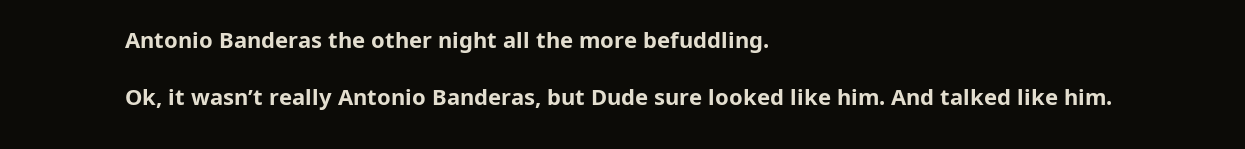Antonio Banderas the other night all the more befuddling.

Ok, it wasn’t really Antonio Banderas, but Dude sure looked like him. And talked like him.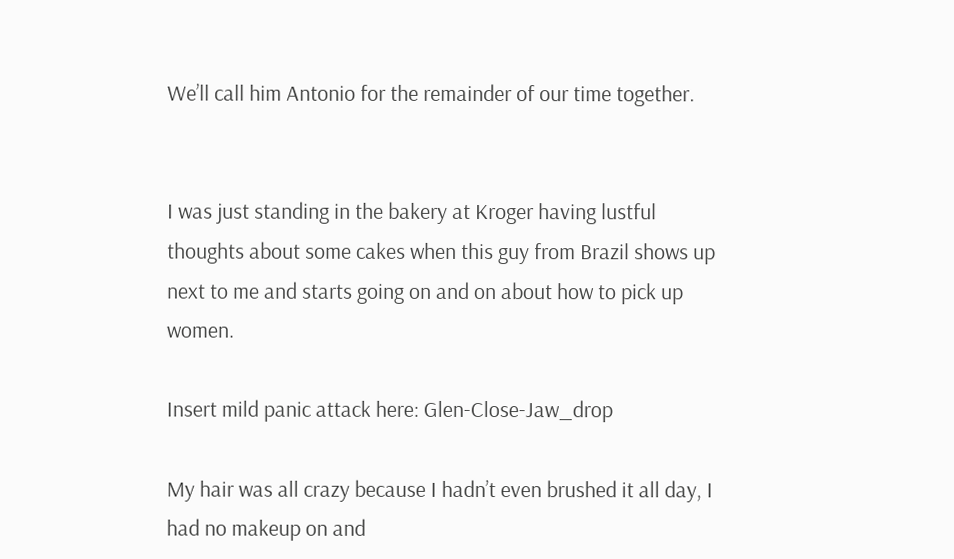We’ll call him Antonio for the remainder of our time together.


I was just standing in the bakery at Kroger having lustful thoughts about some cakes when this guy from Brazil shows up next to me and starts going on and on about how to pick up women.

Insert mild panic attack here: Glen-Close-Jaw_drop

My hair was all crazy because I hadn’t even brushed it all day, I had no makeup on and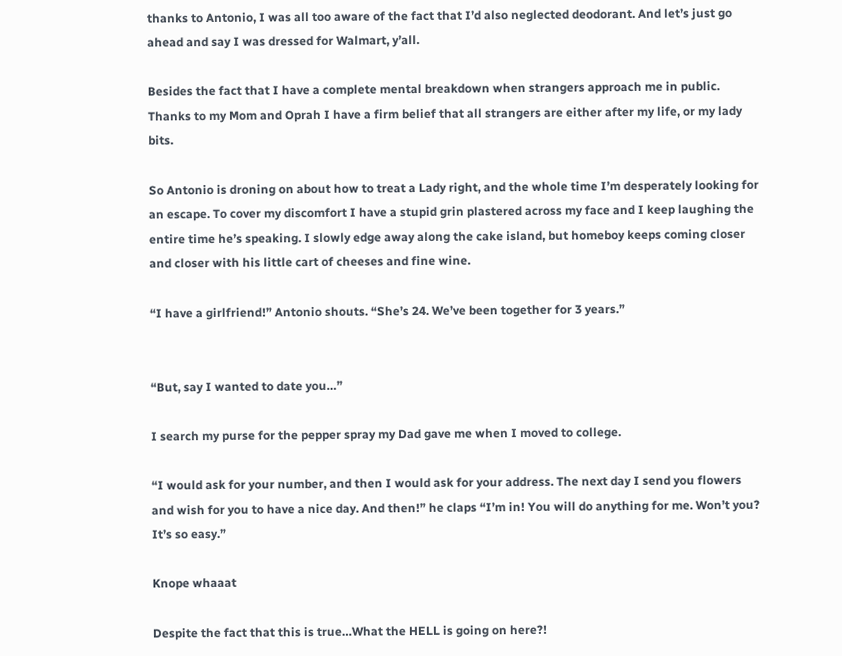thanks to Antonio, I was all too aware of the fact that I’d also neglected deodorant. And let’s just go ahead and say I was dressed for Walmart, y’all.

Besides the fact that I have a complete mental breakdown when strangers approach me in public. Thanks to my Mom and Oprah I have a firm belief that all strangers are either after my life, or my lady bits.

So Antonio is droning on about how to treat a Lady right, and the whole time I’m desperately looking for an escape. To cover my discomfort I have a stupid grin plastered across my face and I keep laughing the entire time he’s speaking. I slowly edge away along the cake island, but homeboy keeps coming closer and closer with his little cart of cheeses and fine wine.

“I have a girlfriend!” Antonio shouts. “She’s 24. We’ve been together for 3 years.”


“But, say I wanted to date you…”

I search my purse for the pepper spray my Dad gave me when I moved to college.

“I would ask for your number, and then I would ask for your address. The next day I send you flowers and wish for you to have a nice day. And then!” he claps “I’m in! You will do anything for me. Won’t you? It’s so easy.”

Knope whaaat

Despite the fact that this is true…What the HELL is going on here?!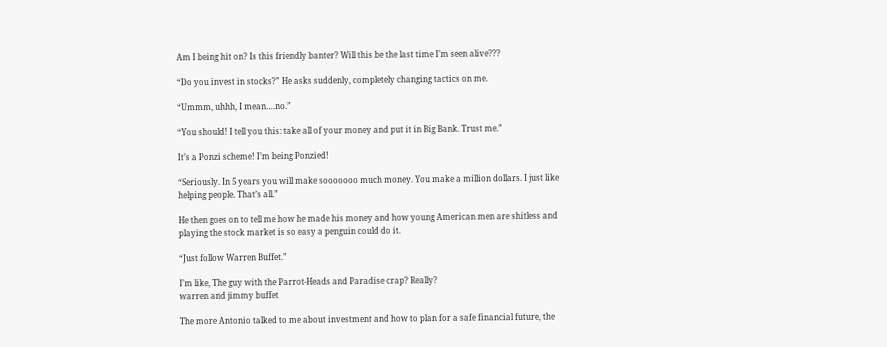Am I being hit on? Is this friendly banter? Will this be the last time I’m seen alive???

“Do you invest in stocks?” He asks suddenly, completely changing tactics on me.

“Ummm, uhhh, I mean….no.”

“You should! I tell you this: take all of your money and put it in Big Bank. Trust me.”

It’s a Ponzi scheme! I’m being Ponzied!

“Seriously. In 5 years you will make sooooooo much money. You make a million dollars. I just like helping people. That’s all.”

He then goes on to tell me how he made his money and how young American men are shitless and playing the stock market is so easy a penguin could do it.

“Just follow Warren Buffet.”

I’m like, The guy with the Parrot-Heads and Paradise crap? Really?
warren and jimmy buffet

The more Antonio talked to me about investment and how to plan for a safe financial future, the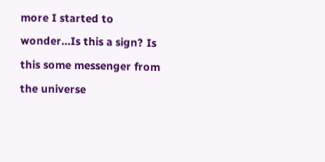more I started to wonder…Is this a sign? Is this some messenger from the universe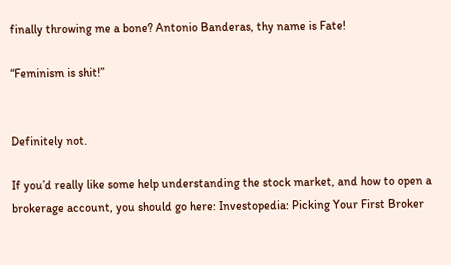finally throwing me a bone? Antonio Banderas, thy name is Fate!

“Feminism is shit!”


Definitely not.

If you’d really like some help understanding the stock market, and how to open a brokerage account, you should go here: Investopedia: Picking Your First Broker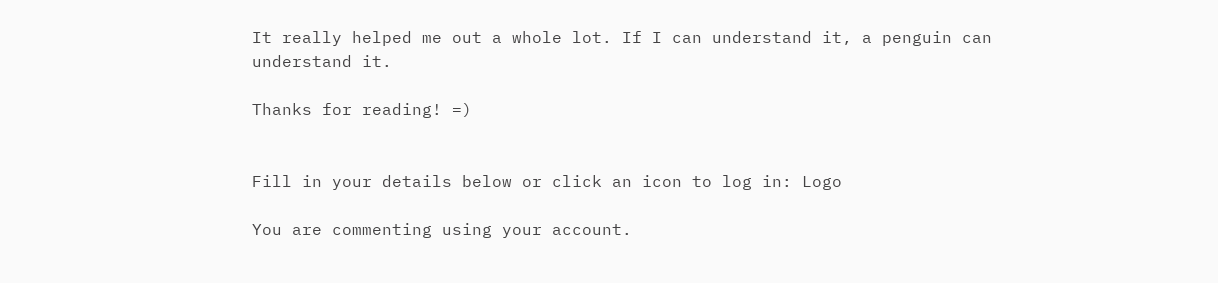It really helped me out a whole lot. If I can understand it, a penguin can understand it.

Thanks for reading! =)


Fill in your details below or click an icon to log in: Logo

You are commenting using your account.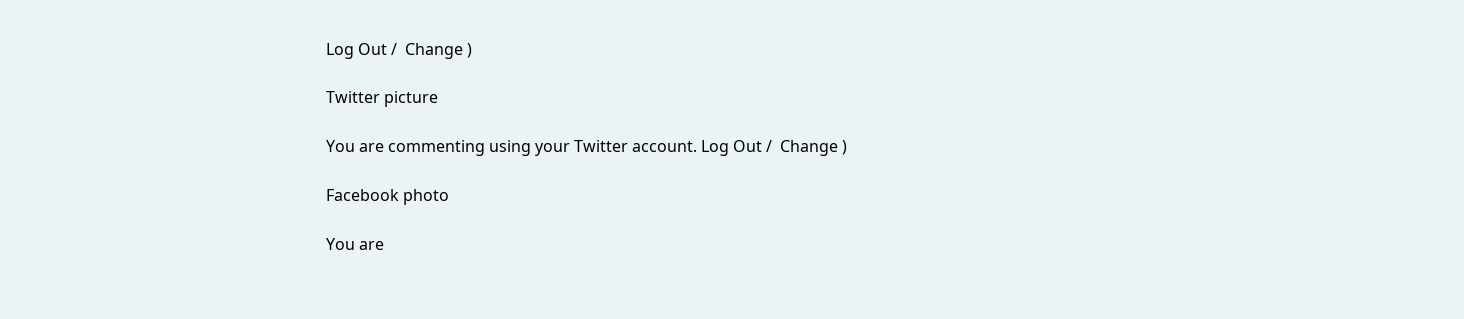Log Out /  Change )

Twitter picture

You are commenting using your Twitter account. Log Out /  Change )

Facebook photo

You are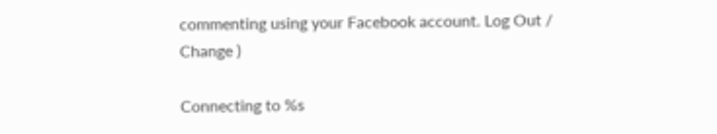commenting using your Facebook account. Log Out /  Change )

Connecting to %s